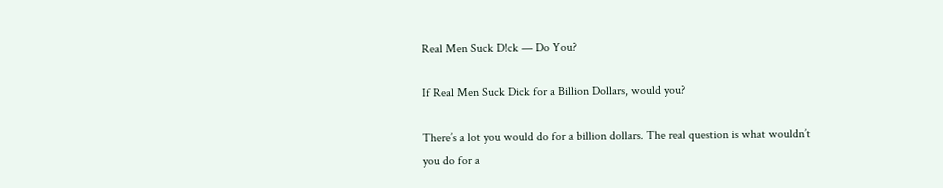Real Men Suck D!ck — Do You?

If Real Men Suck Dick for a Billion Dollars, would you?

There’s a lot you would do for a billion dollars. The real question is what wouldn’t you do for a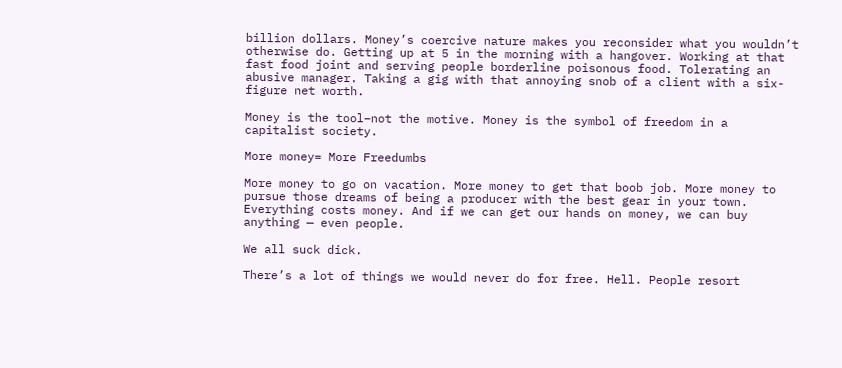billion dollars. Money’s coercive nature makes you reconsider what you wouldn’t otherwise do. Getting up at 5 in the morning with a hangover. Working at that fast food joint and serving people borderline poisonous food. Tolerating an abusive manager. Taking a gig with that annoying snob of a client with a six-figure net worth.

Money is the tool–not the motive. Money is the symbol of freedom in a capitalist society.

More money= More Freedumbs

More money to go on vacation. More money to get that boob job. More money to pursue those dreams of being a producer with the best gear in your town. Everything costs money. And if we can get our hands on money, we can buy anything — even people.

We all suck dick.

There’s a lot of things we would never do for free. Hell. People resort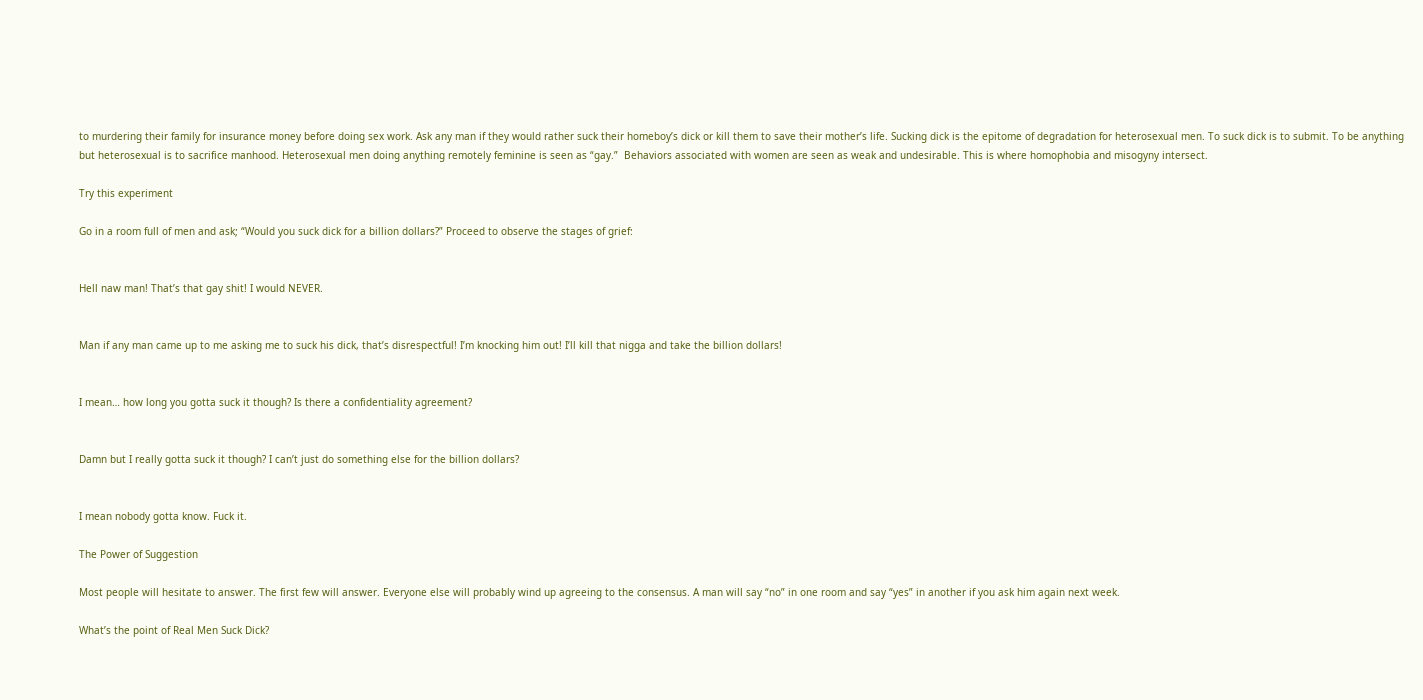to murdering their family for insurance money before doing sex work. Ask any man if they would rather suck their homeboy’s dick or kill them to save their mother’s life. Sucking dick is the epitome of degradation for heterosexual men. To suck dick is to submit. To be anything but heterosexual is to sacrifice manhood. Heterosexual men doing anything remotely feminine is seen as “gay.”  Behaviors associated with women are seen as weak and undesirable. This is where homophobia and misogyny intersect.

Try this experiment

Go in a room full of men and ask; “Would you suck dick for a billion dollars?” Proceed to observe the stages of grief:


Hell naw man! That’s that gay shit! I would NEVER.


Man if any man came up to me asking me to suck his dick, that’s disrespectful! I’m knocking him out! I’ll kill that nigga and take the billion dollars!


I mean… how long you gotta suck it though? Is there a confidentiality agreement?


Damn but I really gotta suck it though? I can’t just do something else for the billion dollars?


I mean nobody gotta know. Fuck it.

The Power of Suggestion

Most people will hesitate to answer. The first few will answer. Everyone else will probably wind up agreeing to the consensus. A man will say “no” in one room and say “yes” in another if you ask him again next week.

What’s the point of Real Men Suck Dick?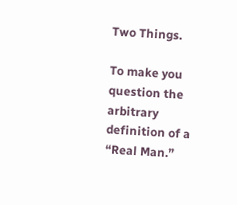Two Things.

To make you question the arbitrary definition of a “Real Man.”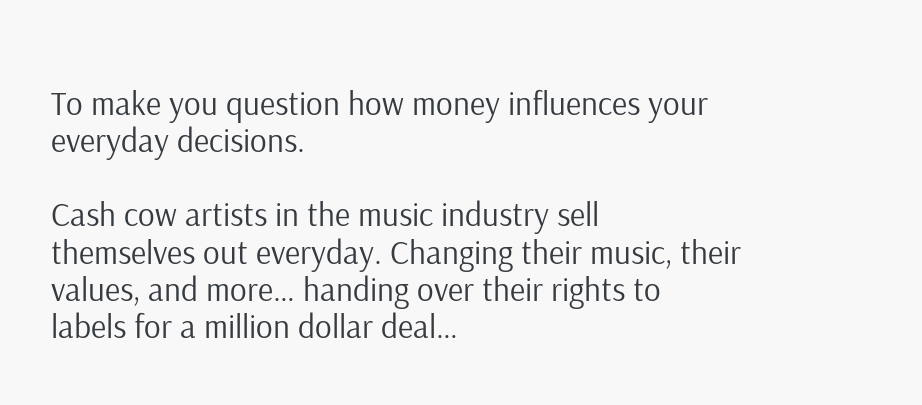To make you question how money influences your everyday decisions.

Cash cow artists in the music industry sell themselves out everyday. Changing their music, their values, and more… handing over their rights to labels for a million dollar deal…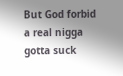But God forbid a real nigga gotta suck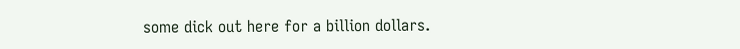some dick out here for a billion dollars.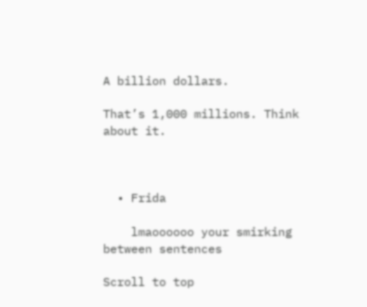A billion dollars.

That’s 1,000 millions. Think about it.



  • Frida

    lmaoooooo your smirking between sentences

Scroll to top